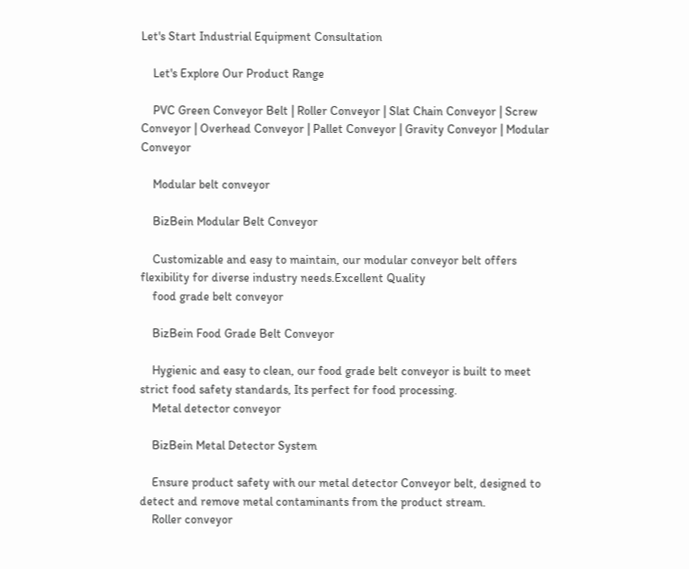Let's Start Industrial Equipment Consultation

    Let's Explore Our Product Range

    PVC Green Conveyor Belt | Roller Conveyor | Slat Chain Conveyor | Screw Conveyor | Overhead Conveyor | Pallet Conveyor | Gravity Conveyor | Modular Conveyor

    Modular belt conveyor

    BizBein Modular Belt Conveyor

    Customizable and easy to maintain, our modular conveyor belt offers flexibility for diverse industry needs.Excellent Quality
    food grade belt conveyor

    BizBein Food Grade Belt Conveyor

    Hygienic and easy to clean, our food grade belt conveyor is built to meet strict food safety standards, Its perfect for food processing.
    Metal detector conveyor

    BizBein Metal Detector System

    Ensure product safety with our metal detector Conveyor belt, designed to detect and remove metal contaminants from the product stream.
    Roller conveyor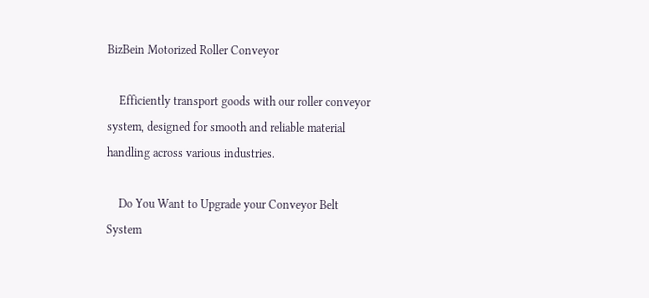BizBein Motorized Roller Conveyor

    Efficiently transport goods with our roller conveyor system, designed for smooth and reliable material handling across various industries.

    Do You Want to Upgrade your Conveyor Belt System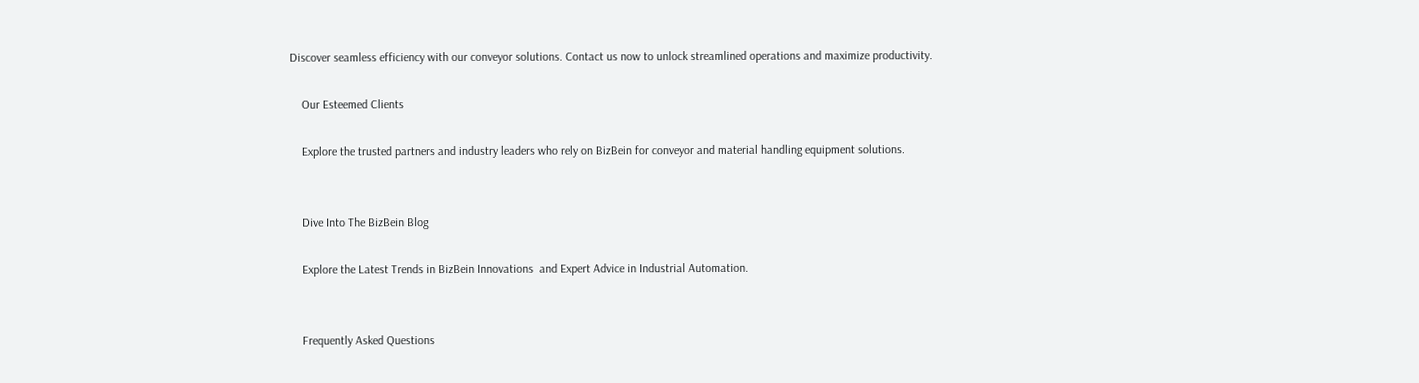Discover seamless efficiency with our conveyor solutions. Contact us now to unlock streamlined operations and maximize productivity.

    Our Esteemed Clients

    Explore the trusted partners and industry leaders who rely on BizBein for conveyor and material handling equipment solutions.


    Dive Into The BizBein Blog

    Explore the Latest Trends in BizBein Innovations  and Expert Advice in Industrial Automation.


    Frequently Asked Questions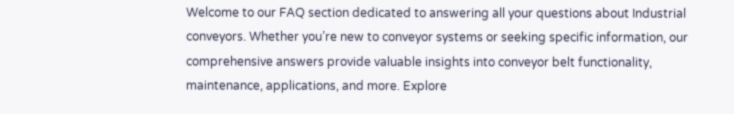Welcome to our FAQ section dedicated to answering all your questions about Industrial conveyors. Whether you’re new to conveyor systems or seeking specific information, our comprehensive answers provide valuable insights into conveyor belt functionality, maintenance, applications, and more. Explore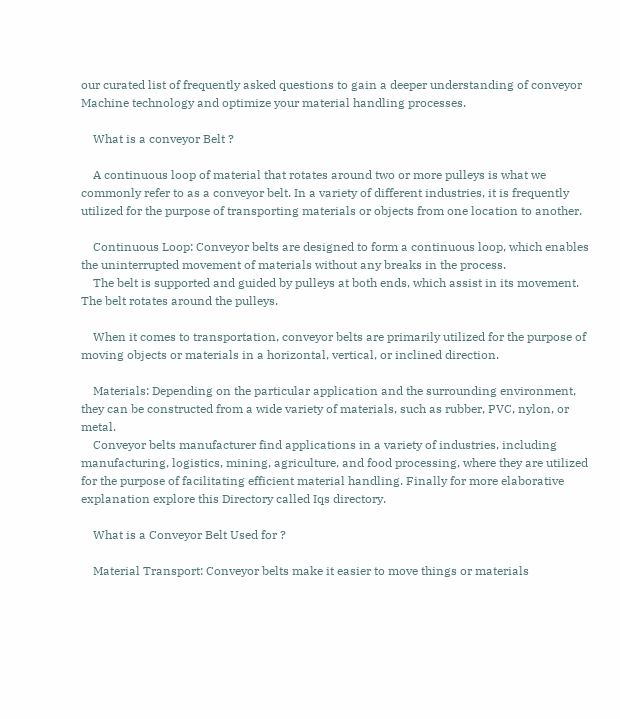our curated list of frequently asked questions to gain a deeper understanding of conveyor Machine technology and optimize your material handling processes.

    What is a conveyor Belt ?

    A continuous loop of material that rotates around two or more pulleys is what we commonly refer to as a conveyor belt. In a variety of different industries, it is frequently utilized for the purpose of transporting materials or objects from one location to another.

    Continuous Loop: Conveyor belts are designed to form a continuous loop, which enables the uninterrupted movement of materials without any breaks in the process.
    The belt is supported and guided by pulleys at both ends, which assist in its movement. The belt rotates around the pulleys.

    When it comes to transportation, conveyor belts are primarily utilized for the purpose of moving objects or materials in a horizontal, vertical, or inclined direction.

    Materials: Depending on the particular application and the surrounding environment, they can be constructed from a wide variety of materials, such as rubber, PVC, nylon, or metal.
    Conveyor belts manufacturer find applications in a variety of industries, including manufacturing, logistics, mining, agriculture, and food processing, where they are utilized for the purpose of facilitating efficient material handling. Finally for more elaborative explanation explore this Directory called Iqs directory.

    What is a Conveyor Belt Used for ?

    Material Transport: Conveyor belts make it easier to move things or materials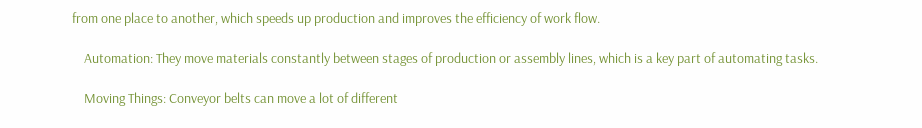from one place to another, which speeds up production and improves the efficiency of work flow.

    Automation: They move materials constantly between stages of production or assembly lines, which is a key part of automating tasks.

    Moving Things: Conveyor belts can move a lot of different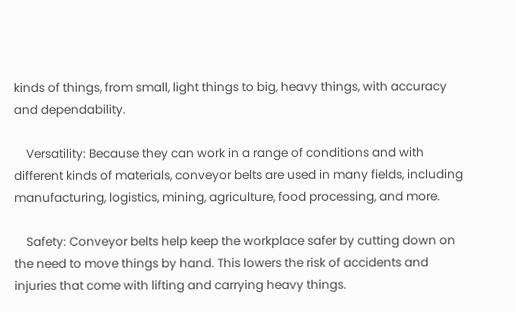kinds of things, from small, light things to big, heavy things, with accuracy and dependability.

    Versatility: Because they can work in a range of conditions and with different kinds of materials, conveyor belts are used in many fields, including manufacturing, logistics, mining, agriculture, food processing, and more.

    Safety: Conveyor belts help keep the workplace safer by cutting down on the need to move things by hand. This lowers the risk of accidents and injuries that come with lifting and carrying heavy things.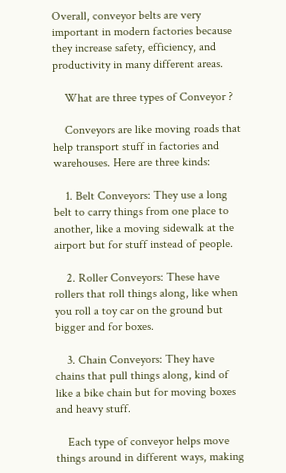Overall, conveyor belts are very important in modern factories because they increase safety, efficiency, and productivity in many different areas.

    What are three types of Conveyor ?

    Conveyors are like moving roads that help transport stuff in factories and warehouses. Here are three kinds:

    1. Belt Conveyors: They use a long belt to carry things from one place to another, like a moving sidewalk at the airport but for stuff instead of people.

    2. Roller Conveyors: These have rollers that roll things along, like when you roll a toy car on the ground but bigger and for boxes.

    3. Chain Conveyors: They have chains that pull things along, kind of like a bike chain but for moving boxes and heavy stuff.

    Each type of conveyor helps move things around in different ways, making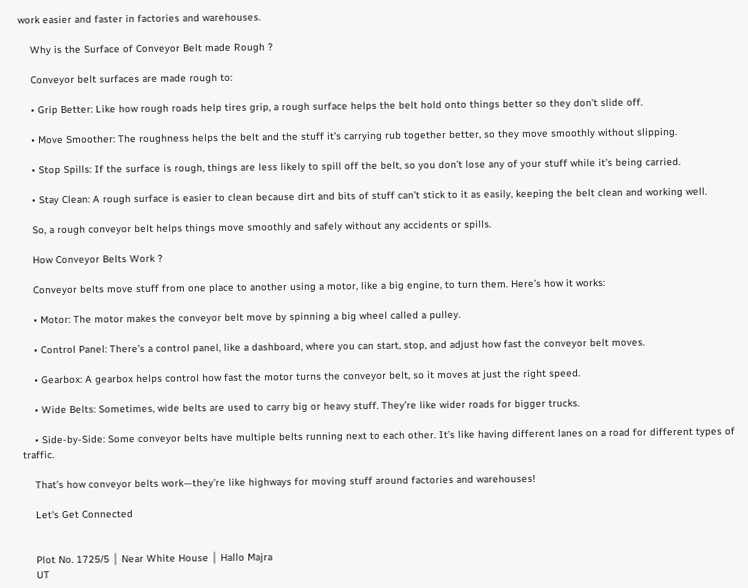work easier and faster in factories and warehouses.

    Why is the Surface of Conveyor Belt made Rough ?

    Conveyor belt surfaces are made rough to:

    • Grip Better: Like how rough roads help tires grip, a rough surface helps the belt hold onto things better so they don’t slide off.

    • Move Smoother: The roughness helps the belt and the stuff it’s carrying rub together better, so they move smoothly without slipping.

    • Stop Spills: If the surface is rough, things are less likely to spill off the belt, so you don’t lose any of your stuff while it’s being carried.

    • Stay Clean: A rough surface is easier to clean because dirt and bits of stuff can’t stick to it as easily, keeping the belt clean and working well.

    So, a rough conveyor belt helps things move smoothly and safely without any accidents or spills.

    How Conveyor Belts Work ?

    Conveyor belts move stuff from one place to another using a motor, like a big engine, to turn them. Here’s how it works:

    • Motor: The motor makes the conveyor belt move by spinning a big wheel called a pulley.

    • Control Panel: There’s a control panel, like a dashboard, where you can start, stop, and adjust how fast the conveyor belt moves.

    • Gearbox: A gearbox helps control how fast the motor turns the conveyor belt, so it moves at just the right speed.

    • Wide Belts: Sometimes, wide belts are used to carry big or heavy stuff. They’re like wider roads for bigger trucks.

    • Side-by-Side: Some conveyor belts have multiple belts running next to each other. It’s like having different lanes on a road for different types of traffic.

    That’s how conveyor belts work—they’re like highways for moving stuff around factories and warehouses!

    Let's Get Connected


    Plot No. 1725/5 │ Near White House │ Hallo Majra
    UT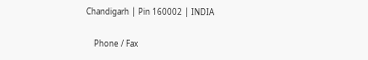Chandigarh │ Pin 160002 │ INDIA

    Phone / Fax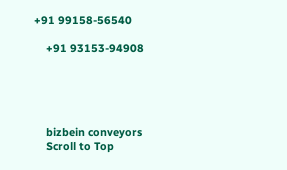+91 99158-56540

    +91 93153-94908





    bizbein conveyors
    Scroll to Top